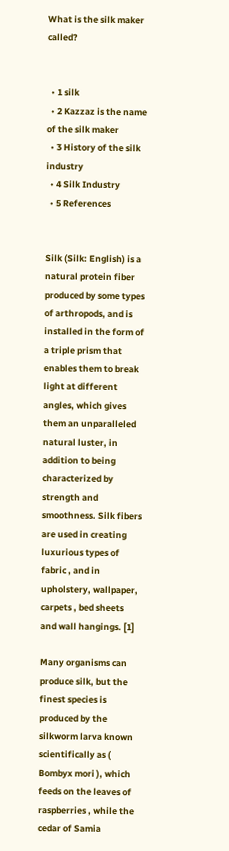What is the silk maker called?


  • 1 silk
  • 2 Kazzaz is the name of the silk maker
  • 3 History of the silk industry
  • 4 Silk Industry
  • 5 References


Silk (Silk: English) is a natural protein fiber produced by some types of arthropods, and is installed in the form of a triple prism that enables them to break light at different angles, which gives them an unparalleled natural luster, in addition to being characterized by strength and smoothness. Silk fibers are used in creating luxurious types of fabric , and in upholstery, wallpaper, carpets , bed sheets and wall hangings. [1]

Many organisms can produce silk, but the finest species is produced by the silkworm larva known scientifically as ( Bombyx mori ), which feeds on the leaves of raspberries , while the cedar of Samia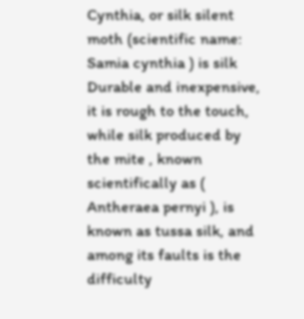Cynthia, or silk silent moth (scientific name: Samia cynthia ) is silk Durable and inexpensive, it is rough to the touch, while silk produced by the mite , known scientifically as ( Antheraea pernyi ), is known as tussa silk, and among its faults is the difficulty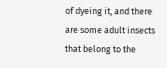of dyeing it, and there are some adult insects that belong to the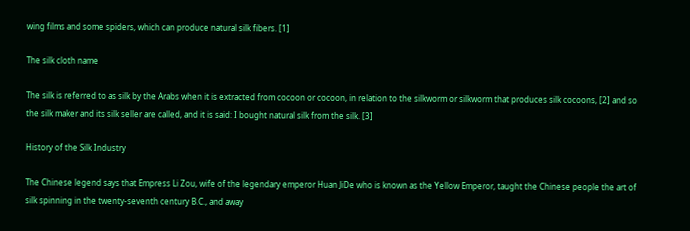wing films and some spiders, which can produce natural silk fibers. [1]

The silk cloth name

The silk is referred to as silk by the Arabs when it is extracted from cocoon or cocoon, in relation to the silkworm or silkworm that produces silk cocoons, [2] and so the silk maker and its silk seller are called, and it is said: I bought natural silk from the silk. [3]

History of the Silk Industry

The Chinese legend says that Empress Li Zou, wife of the legendary emperor Huan JiDe who is known as the Yellow Emperor, taught the Chinese people the art of silk spinning in the twenty-seventh century B.C., and away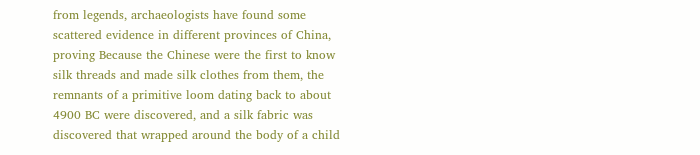from legends, archaeologists have found some scattered evidence in different provinces of China, proving Because the Chinese were the first to know silk threads and made silk clothes from them, the remnants of a primitive loom dating back to about 4900 BC were discovered, and a silk fabric was discovered that wrapped around the body of a child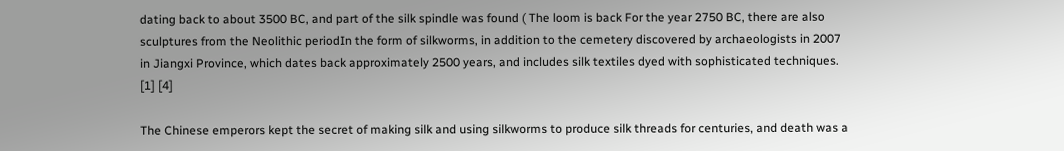dating back to about 3500 BC, and part of the silk spindle was found ( The loom is back For the year 2750 BC, there are also sculptures from the Neolithic periodIn the form of silkworms, in addition to the cemetery discovered by archaeologists in 2007 in Jiangxi Province, which dates back approximately 2500 years, and includes silk textiles dyed with sophisticated techniques. [1] [4]

The Chinese emperors kept the secret of making silk and using silkworms to produce silk threads for centuries, and death was a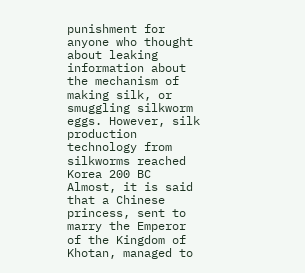punishment for anyone who thought about leaking information about the mechanism of making silk, or smuggling silkworm eggs. However, silk production technology from silkworms reached Korea 200 BC Almost, it is said that a Chinese princess, sent to marry the Emperor of the Kingdom of Khotan, managed to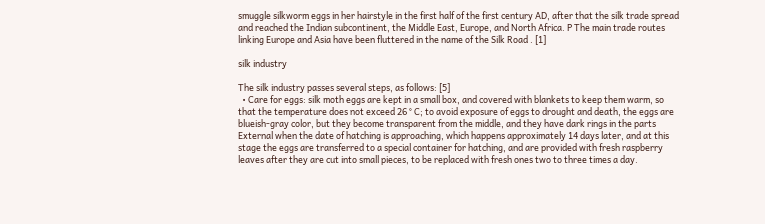smuggle silkworm eggs in her hairstyle in the first half of the first century AD, after that the silk trade spread and reached the Indian subcontinent, the Middle East, Europe, and North Africa. P The main trade routes linking Europe and Asia have been fluttered in the name of the Silk Road . [1]

silk industry

The silk industry passes several steps, as follows: [5]
  • Care for eggs: silk moth eggs are kept in a small box, and covered with blankets to keep them warm, so that the temperature does not exceed 26 ° C; to avoid exposure of eggs to drought and death, the eggs are blueish-gray color, but they become transparent from the middle, and they have dark rings in the parts External when the date of hatching is approaching, which happens approximately 14 days later, and at this stage the eggs are transferred to a special container for hatching, and are provided with fresh raspberry leaves after they are cut into small pieces, to be replaced with fresh ones two to three times a day.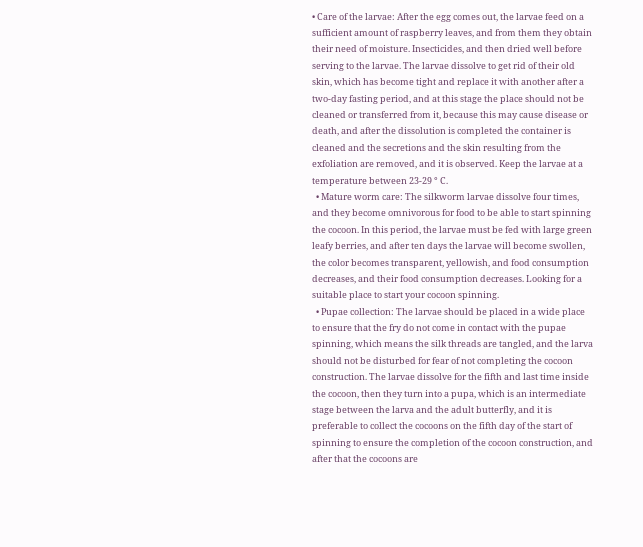• Care of the larvae: After the egg comes out, the larvae feed on a sufficient amount of raspberry leaves, and from them they obtain their need of moisture. Insecticides, and then dried well before serving to the larvae. The larvae dissolve to get rid of their old skin, which has become tight and replace it with another after a two-day fasting period, and at this stage the place should not be cleaned or transferred from it, because this may cause disease or death, and after the dissolution is completed the container is cleaned and the secretions and the skin resulting from the exfoliation are removed, and it is observed. Keep the larvae at a temperature between 23-29 ° C.
  • Mature worm care: The silkworm larvae dissolve four times, and they become omnivorous for food to be able to start spinning the cocoon. In this period, the larvae must be fed with large green leafy berries, and after ten days the larvae will become swollen, the color becomes transparent, yellowish, and food consumption decreases, and their food consumption decreases. Looking for a suitable place to start your cocoon spinning.
  • Pupae collection: The larvae should be placed in a wide place to ensure that the fry do not come in contact with the pupae spinning, which means the silk threads are tangled, and the larva should not be disturbed for fear of not completing the cocoon construction. The larvae dissolve for the fifth and last time inside the cocoon, then they turn into a pupa, which is an intermediate stage between the larva and the adult butterfly, and it is preferable to collect the cocoons on the fifth day of the start of spinning to ensure the completion of the cocoon construction, and after that the cocoons are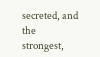secreted, and the strongest,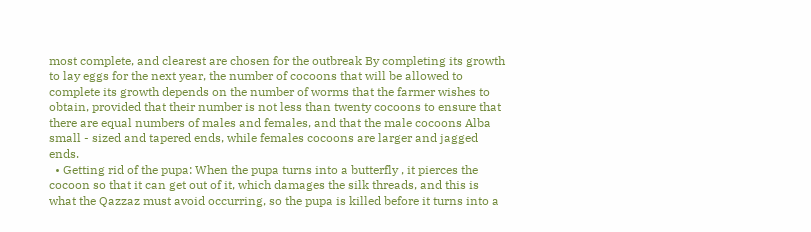most complete, and clearest are chosen for the outbreak By completing its growth to lay eggs for the next year, the number of cocoons that will be allowed to complete its growth depends on the number of worms that the farmer wishes to obtain, provided that their number is not less than twenty cocoons to ensure that there are equal numbers of males and females, and that the male cocoons Alba small - sized and tapered ends, while females cocoons are larger and jagged ends.
  • Getting rid of the pupa: When the pupa turns into a butterfly , it pierces the cocoon so that it can get out of it, which damages the silk threads, and this is what the Qazzaz must avoid occurring, so the pupa is killed before it turns into a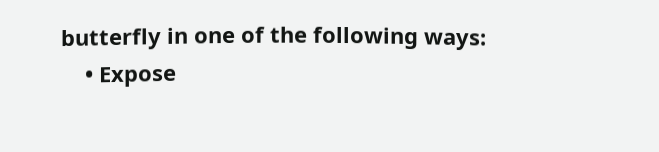butterfly in one of the following ways:
    • Expose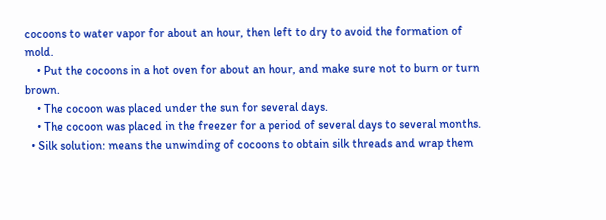cocoons to water vapor for about an hour, then left to dry to avoid the formation of mold.
    • Put the cocoons in a hot oven for about an hour, and make sure not to burn or turn brown.
    • The cocoon was placed under the sun for several days.
    • The cocoon was placed in the freezer for a period of several days to several months.
  • Silk solution: means the unwinding of cocoons to obtain silk threads and wrap them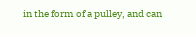in the form of a pulley, and can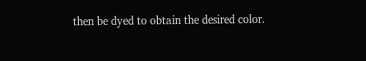then be dyed to obtain the desired color.